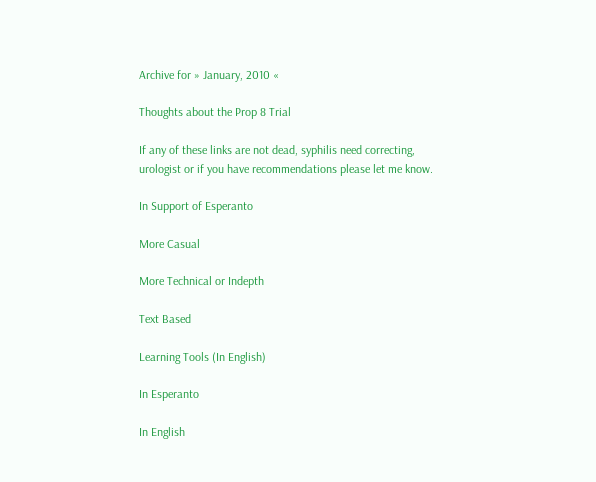Archive for » January, 2010 «

Thoughts about the Prop 8 Trial

If any of these links are not dead, syphilis need correcting, urologist or if you have recommendations please let me know.

In Support of Esperanto

More Casual

More Technical or Indepth

Text Based

Learning Tools (In English)

In Esperanto

In English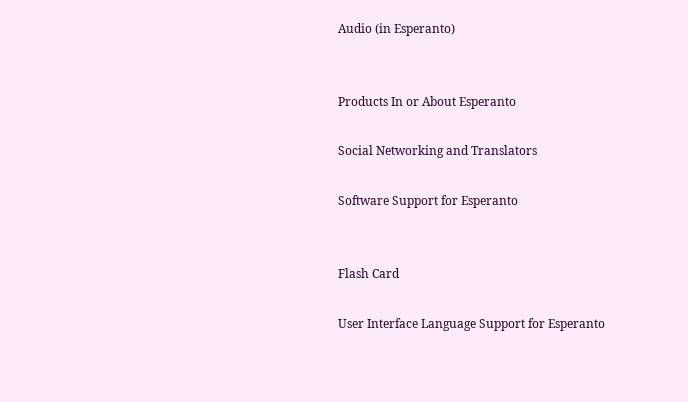Audio (in Esperanto)


Products In or About Esperanto

Social Networking and Translators

Software Support for Esperanto


Flash Card

User Interface Language Support for Esperanto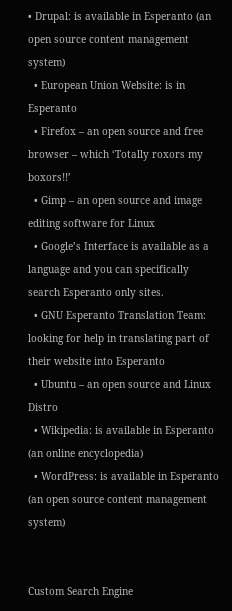• Drupal: is available in Esperanto (an open source content management system)
  • European Union Website: is in Esperanto
  • Firefox – an open source and free browser – which ‘Totally roxors my boxors!!’
  • Gimp – an open source and image editing software for Linux
  • Google’s Interface is available as a language and you can specifically search Esperanto only sites.
  • GNU Esperanto Translation Team: looking for help in translating part of their website into Esperanto
  • Ubuntu – an open source and Linux Distro
  • Wikipedia: is available in Esperanto (an online encyclopedia)
  • WordPress: is available in Esperanto (an open source content management system)


Custom Search Engine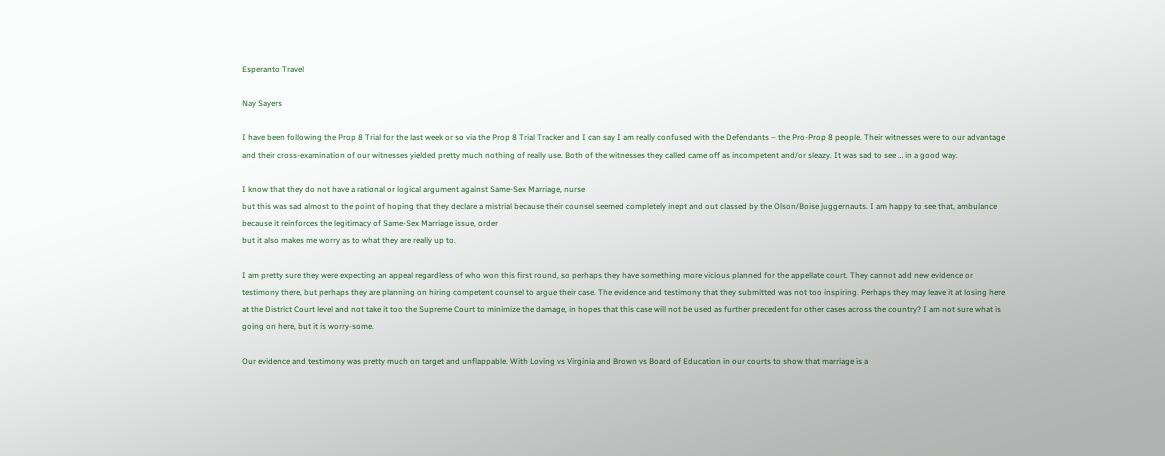Esperanto Travel

Nay Sayers

I have been following the Prop 8 Trial for the last week or so via the Prop 8 Trial Tracker and I can say I am really confused with the Defendants – the Pro-Prop 8 people. Their witnesses were to our advantage and their cross-examination of our witnesses yielded pretty much nothing of really use. Both of the witnesses they called came off as incompetent and/or sleazy. It was sad to see … in a good way.

I know that they do not have a rational or logical argument against Same-Sex Marriage, nurse
but this was sad almost to the point of hoping that they declare a mistrial because their counsel seemed completely inept and out classed by the Olson/Boise juggernauts. I am happy to see that, ambulance
because it reinforces the legitimacy of Same-Sex Marriage issue, order
but it also makes me worry as to what they are really up to.

I am pretty sure they were expecting an appeal regardless of who won this first round, so perhaps they have something more vicious planned for the appellate court. They cannot add new evidence or testimony there, but perhaps they are planning on hiring competent counsel to argue their case. The evidence and testimony that they submitted was not too inspiring. Perhaps they may leave it at losing here at the District Court level and not take it too the Supreme Court to minimize the damage, in hopes that this case will not be used as further precedent for other cases across the country? I am not sure what is going on here, but it is worry-some.

Our evidence and testimony was pretty much on target and unflappable. With Loving vs Virginia and Brown vs Board of Education in our courts to show that marriage is a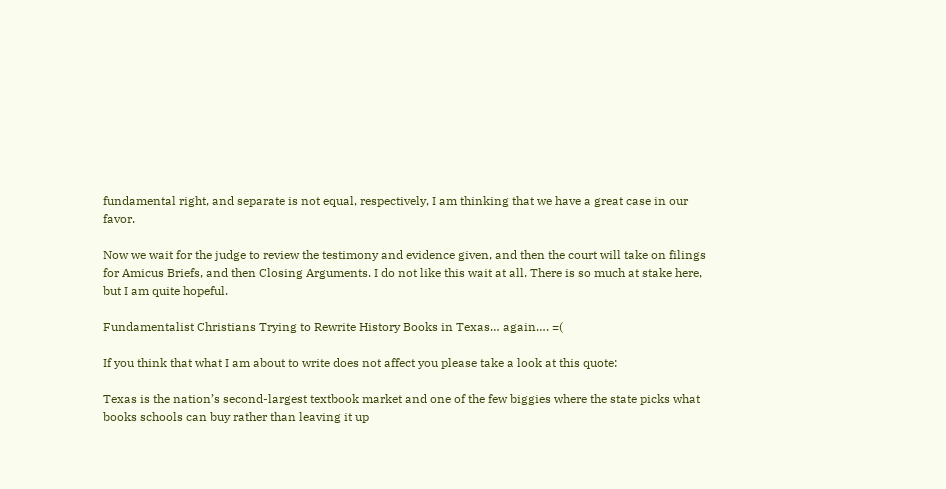fundamental right, and separate is not equal, respectively, I am thinking that we have a great case in our favor.

Now we wait for the judge to review the testimony and evidence given, and then the court will take on filings for Amicus Briefs, and then Closing Arguments. I do not like this wait at all. There is so much at stake here, but I am quite hopeful.

Fundamentalist Christians Trying to Rewrite History Books in Texas… again…. =(

If you think that what I am about to write does not affect you please take a look at this quote:

Texas is the nation’s second-largest textbook market and one of the few biggies where the state picks what books schools can buy rather than leaving it up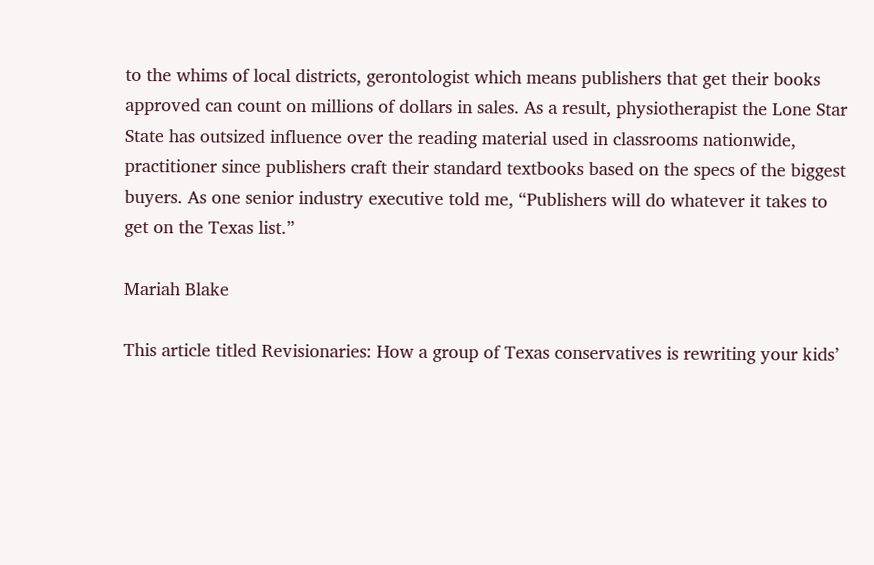to the whims of local districts, gerontologist which means publishers that get their books approved can count on millions of dollars in sales. As a result, physiotherapist the Lone Star State has outsized influence over the reading material used in classrooms nationwide, practitioner since publishers craft their standard textbooks based on the specs of the biggest buyers. As one senior industry executive told me, “Publishers will do whatever it takes to get on the Texas list.”

Mariah Blake

This article titled Revisionaries: How a group of Texas conservatives is rewriting your kids’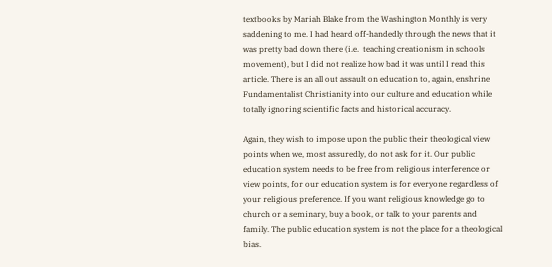textbooks by Mariah Blake from the Washington Monthly is very saddening to me. I had heard off-handedly through the news that it was pretty bad down there (i.e.  teaching creationism in schools movement), but I did not realize how bad it was until I read this article. There is an all out assault on education to, again, enshrine Fundamentalist Christianity into our culture and education while totally ignoring scientific facts and historical accuracy.

Again, they wish to impose upon the public their theological view points when we, most assuredly, do not ask for it. Our public education system needs to be free from religious interference or view points, for our education system is for everyone regardless of your religious preference. If you want religious knowledge go to church or a seminary, buy a book, or talk to your parents and family. The public education system is not the place for a theological bias.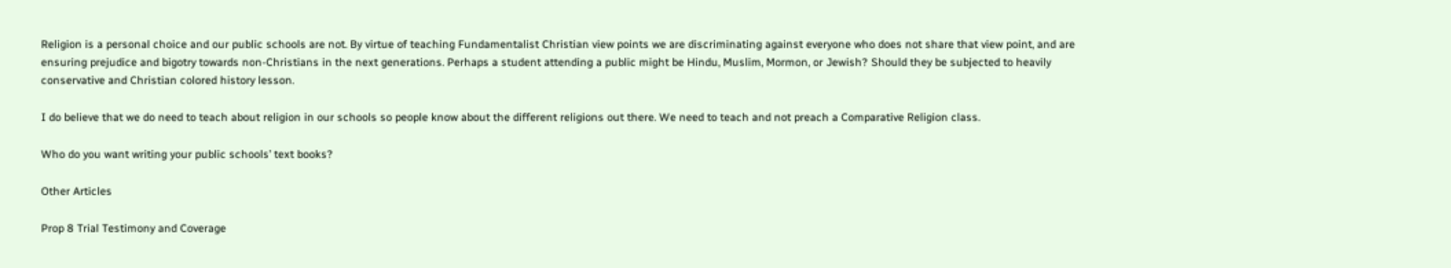Religion is a personal choice and our public schools are not. By virtue of teaching Fundamentalist Christian view points we are discriminating against everyone who does not share that view point, and are ensuring prejudice and bigotry towards non-Christians in the next generations. Perhaps a student attending a public might be Hindu, Muslim, Mormon, or Jewish? Should they be subjected to heavily conservative and Christian colored history lesson.

I do believe that we do need to teach about religion in our schools so people know about the different religions out there. We need to teach and not preach a Comparative Religion class.

Who do you want writing your public schools’ text books?

Other Articles

Prop 8 Trial Testimony and Coverage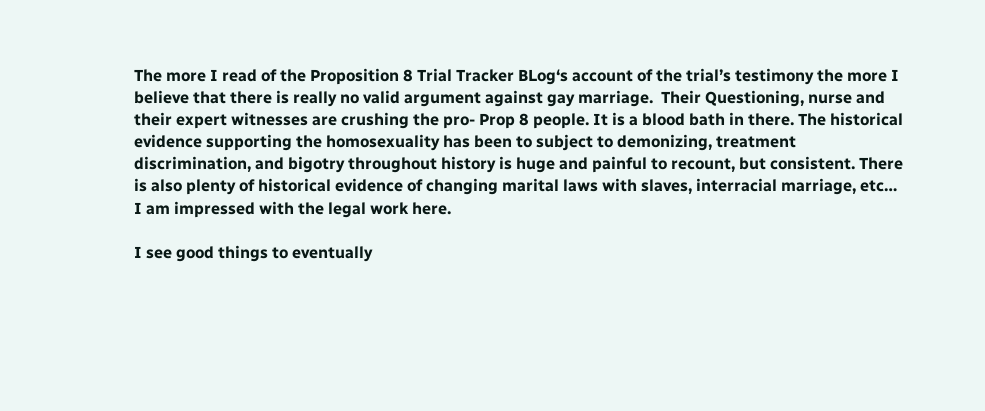The more I read of the Proposition 8 Trial Tracker BLog‘s account of the trial’s testimony the more I believe that there is really no valid argument against gay marriage.  Their Questioning, nurse and their expert witnesses are crushing the pro- Prop 8 people. It is a blood bath in there. The historical evidence supporting the homosexuality has been to subject to demonizing, treatment  discrimination, and bigotry throughout history is huge and painful to recount, but consistent. There is also plenty of historical evidence of changing marital laws with slaves, interracial marriage, etc…  I am impressed with the legal work here.

I see good things to eventually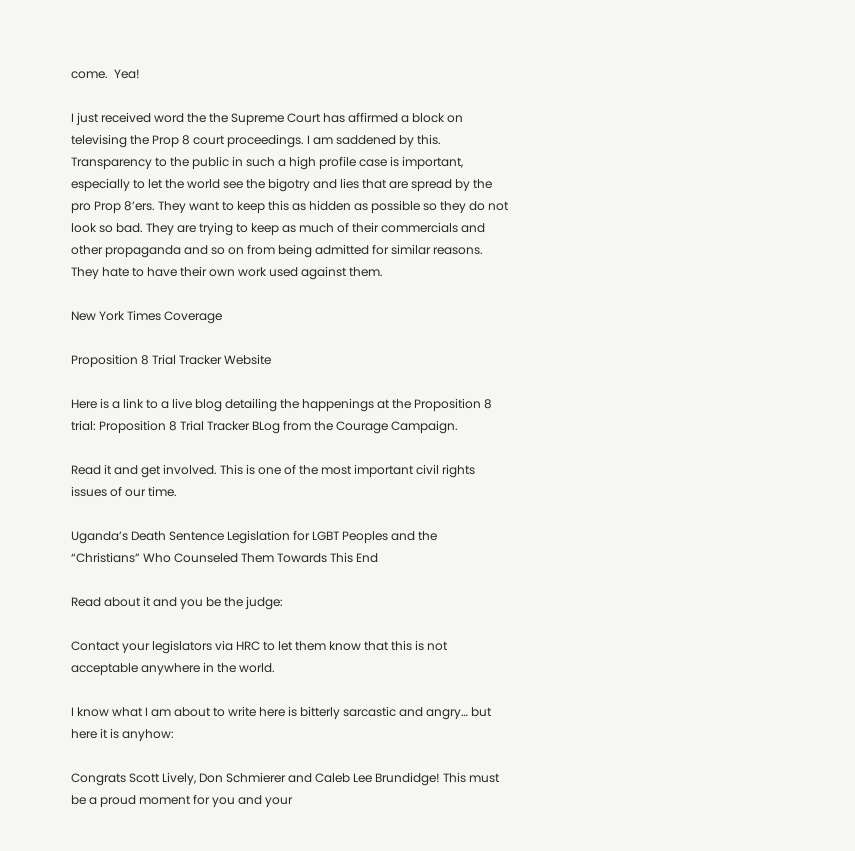come.  Yea!

I just received word the the Supreme Court has affirmed a block on televising the Prop 8 court proceedings. I am saddened by this. Transparency to the public in such a high profile case is important, especially to let the world see the bigotry and lies that are spread by the pro Prop 8’ers. They want to keep this as hidden as possible so they do not look so bad. They are trying to keep as much of their commercials and other propaganda and so on from being admitted for similar reasons.  They hate to have their own work used against them.

New York Times Coverage

Proposition 8 Trial Tracker Website

Here is a link to a live blog detailing the happenings at the Proposition 8 trial: Proposition 8 Trial Tracker BLog from the Courage Campaign.

Read it and get involved. This is one of the most important civil rights issues of our time.

Uganda’s Death Sentence Legislation for LGBT Peoples and the “Christians” Who Counseled Them Towards This End

Read about it and you be the judge:

Contact your legislators via HRC to let them know that this is not acceptable anywhere in the world.

I know what I am about to write here is bitterly sarcastic and angry… but here it is anyhow:

Congrats Scott Lively, Don Schmierer and Caleb Lee Brundidge! This must be a proud moment for you and your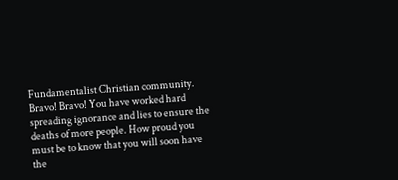Fundamentalist Christian community. Bravo! Bravo! You have worked hard spreading ignorance and lies to ensure the deaths of more people. How proud you must be to know that you will soon have the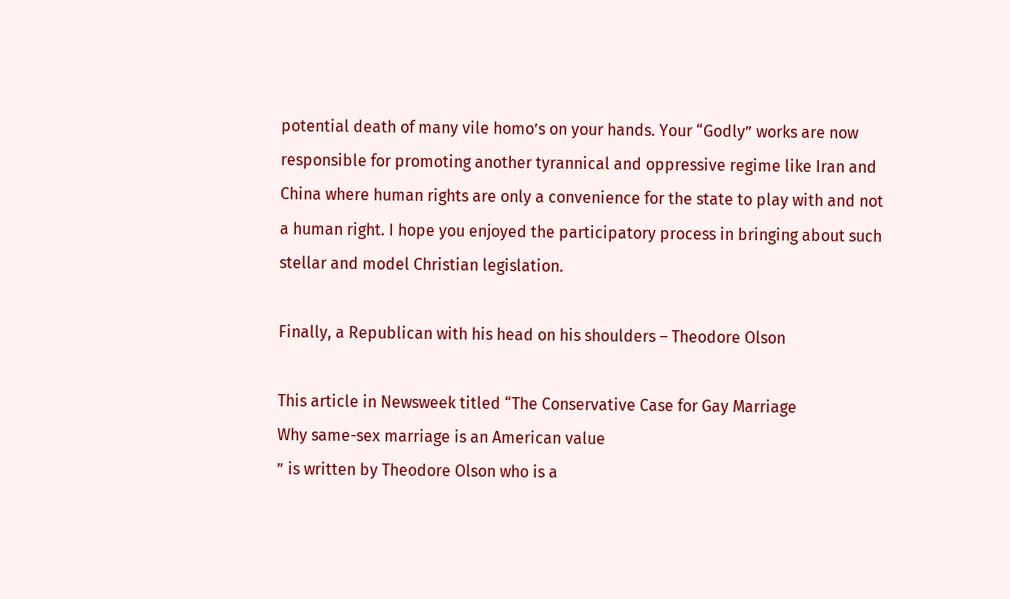potential death of many vile homo’s on your hands. Your “Godly” works are now responsible for promoting another tyrannical and oppressive regime like Iran and China where human rights are only a convenience for the state to play with and not a human right. I hope you enjoyed the participatory process in bringing about such stellar and model Christian legislation.

Finally, a Republican with his head on his shoulders – Theodore Olson

This article in Newsweek titled “The Conservative Case for Gay Marriage
Why same-sex marriage is an American value
” is written by Theodore Olson who is a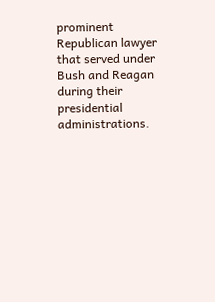prominent Republican lawyer that served under Bush and Reagan during their presidential administrations.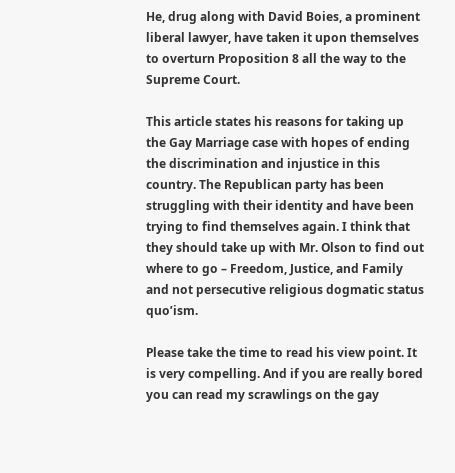He, drug along with David Boies, a prominent liberal lawyer, have taken it upon themselves to overturn Proposition 8 all the way to the Supreme Court.

This article states his reasons for taking up the Gay Marriage case with hopes of ending the discrimination and injustice in this country. The Republican party has been struggling with their identity and have been trying to find themselves again. I think that they should take up with Mr. Olson to find out where to go – Freedom, Justice, and Family and not persecutive religious dogmatic status quo’ism.

Please take the time to read his view point. It is very compelling. And if you are really bored you can read my scrawlings on the gay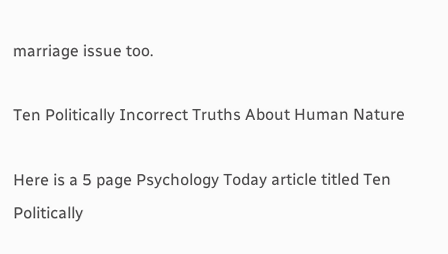marriage issue too.

Ten Politically Incorrect Truths About Human Nature

Here is a 5 page Psychology Today article titled Ten Politically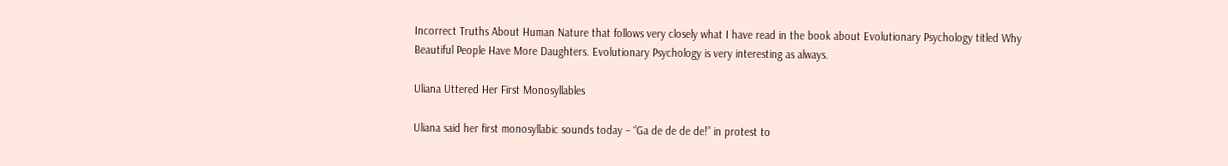Incorrect Truths About Human Nature that follows very closely what I have read in the book about Evolutionary Psychology titled Why Beautiful People Have More Daughters. Evolutionary Psychology is very interesting as always.

Uliana Uttered Her First Monosyllables

Uliana said her first monosyllabic sounds today – “Ga de de de de!” in protest to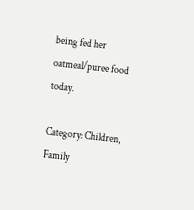being fed her oatmeal/puree food today.

Category: Children, Family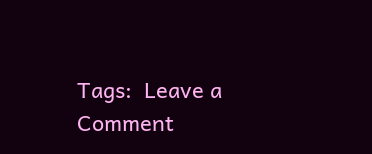Tags:  Leave a Comment